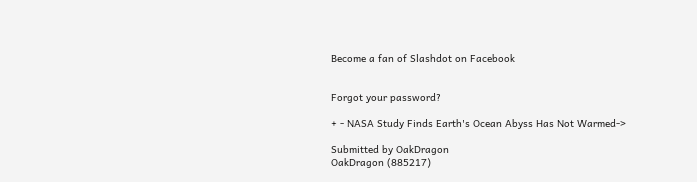Become a fan of Slashdot on Facebook


Forgot your password?

+ - NASA Study Finds Earth's Ocean Abyss Has Not Warmed->

Submitted by OakDragon
OakDragon (885217)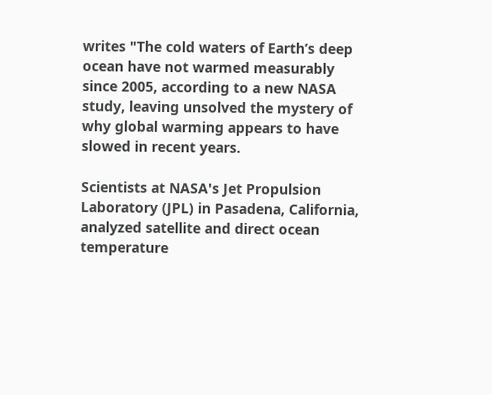writes "The cold waters of Earth’s deep ocean have not warmed measurably since 2005, according to a new NASA study, leaving unsolved the mystery of why global warming appears to have slowed in recent years.

Scientists at NASA's Jet Propulsion Laboratory (JPL) in Pasadena, California, analyzed satellite and direct ocean temperature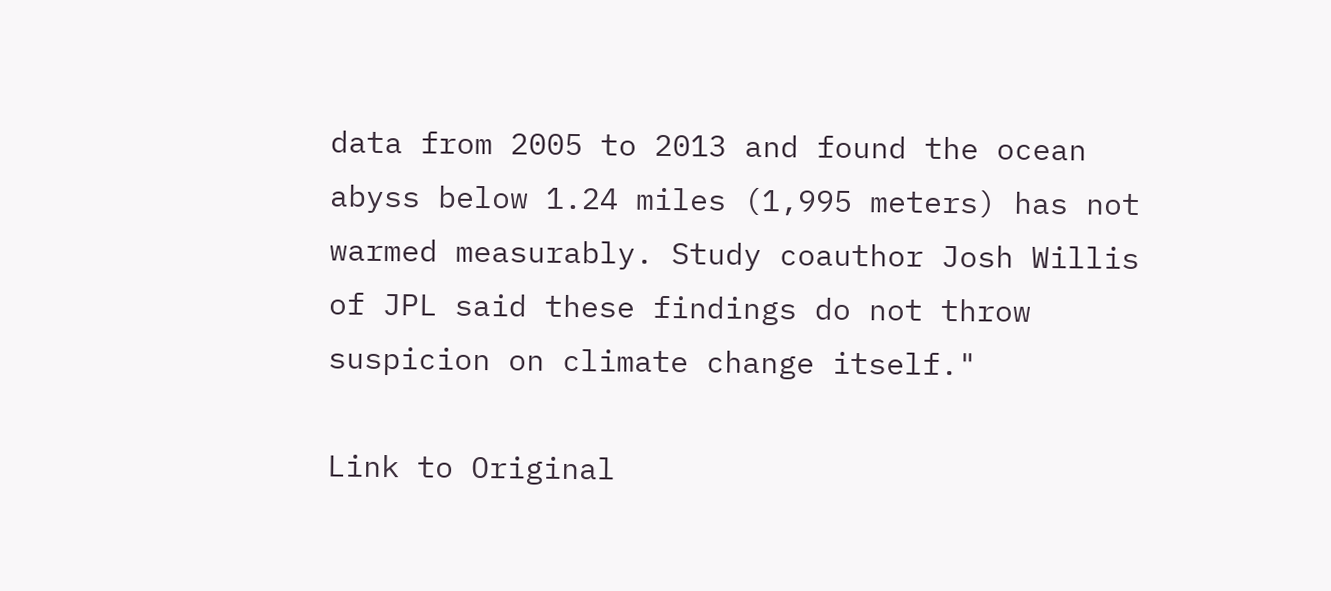data from 2005 to 2013 and found the ocean abyss below 1.24 miles (1,995 meters) has not warmed measurably. Study coauthor Josh Willis of JPL said these findings do not throw suspicion on climate change itself."

Link to Original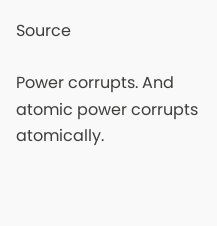Source

Power corrupts. And atomic power corrupts atomically.